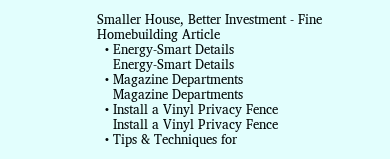Smaller House, Better Investment - Fine Homebuilding Article
  • Energy-Smart Details
    Energy-Smart Details
  • Magazine Departments
    Magazine Departments
  • Install a Vinyl Privacy Fence
    Install a Vinyl Privacy Fence
  • Tips & Techniques for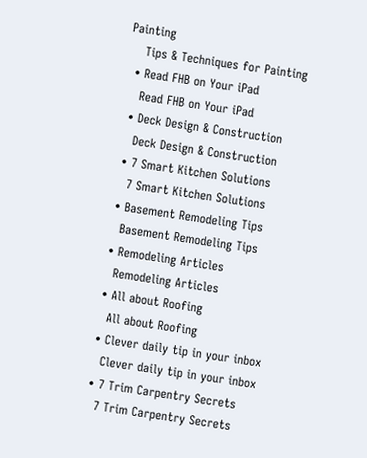Painting
    Tips & Techniques for Painting
  • Read FHB on Your iPad
    Read FHB on Your iPad
  • Deck Design & Construction
    Deck Design & Construction
  • 7 Smart Kitchen Solutions
    7 Smart Kitchen Solutions
  • Basement Remodeling Tips
    Basement Remodeling Tips
  • Remodeling Articles
    Remodeling Articles
  • All about Roofing
    All about Roofing
  • Clever daily tip in your inbox
    Clever daily tip in your inbox
  • 7 Trim Carpentry Secrets
    7 Trim Carpentry Secrets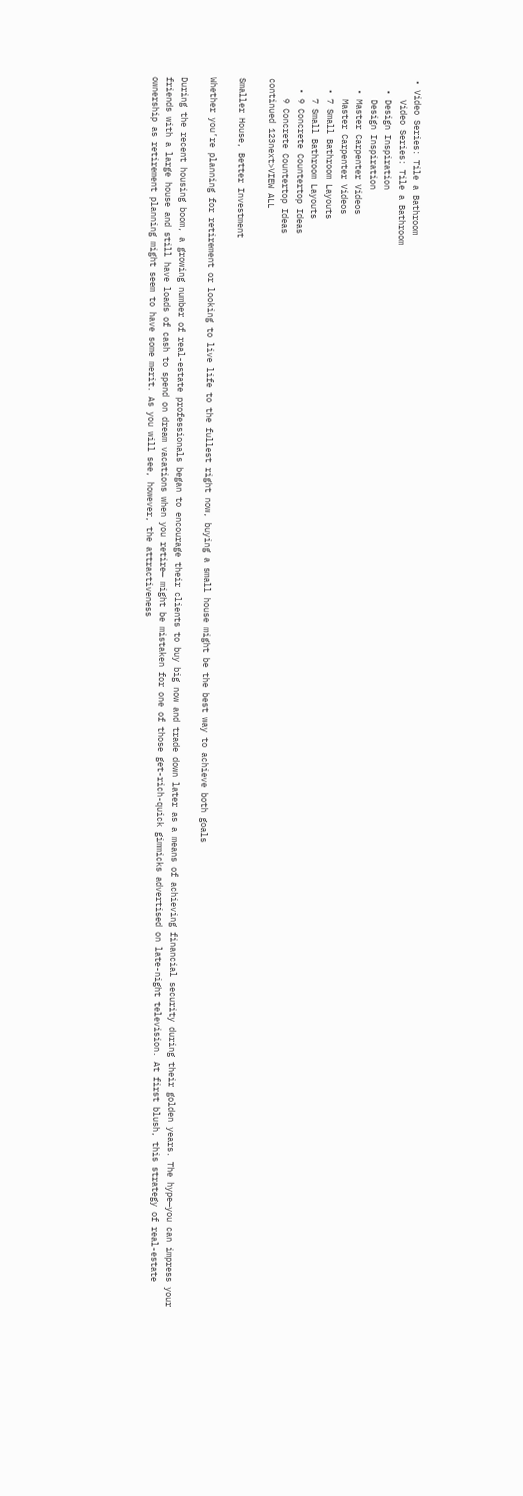• Video Series: Tile a Bathroom
    Video Series: Tile a Bathroom
  • Design Inspiration
    Design Inspiration
  • Master Carpenter Videos
    Master Carpenter Videos
  • 7 Small Bathroom Layouts
    7 Small Bathroom Layouts
  • 9 Concrete Countertop Ideas
    9 Concrete Countertop Ideas
continued 123next>VIEW ALL

Smaller House, Better Investment

Whether you’re planning for retirement or looking to live life to the fullest right now, buying a small house might be the best way to achieve both goals

During the recent housing boom, a growing number of real-estate professionals began to encourage their clients to buy big now and trade down later as a means of achieving financial security during their golden years. The hype—you can impress your friends with a large house and still have loads of cash to spend on dream vacations when you retire— might be mistaken for one of those get-rich-quick gimmicks advertised on late-night television. At first blush, this strategy of real-estate ownership as retirement planning might seem to have some merit. As you will see, however, the attractiveness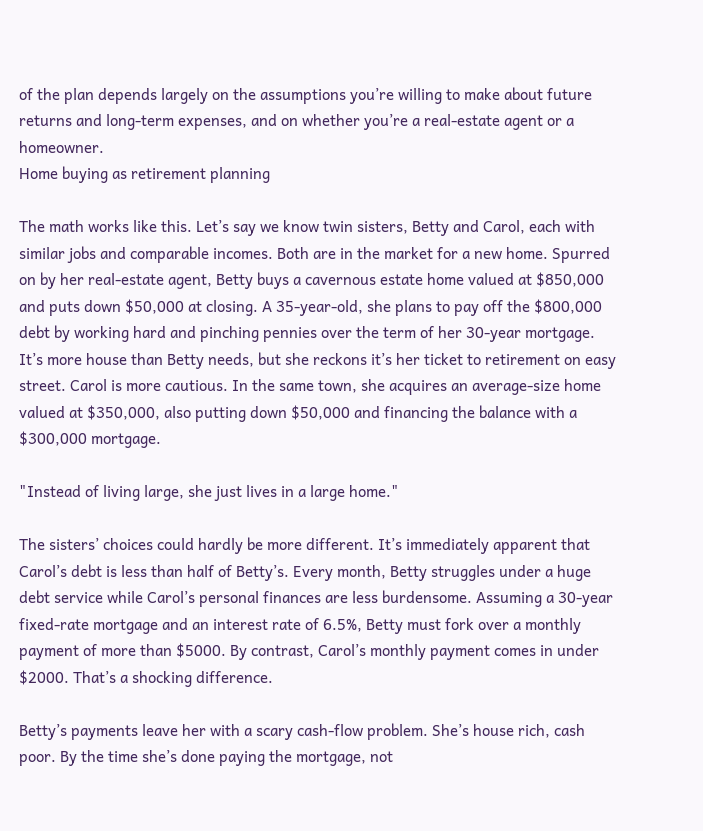of the plan depends largely on the assumptions you’re willing to make about future returns and long-term expenses, and on whether you’re a real-estate agent or a homeowner.
Home buying as retirement planning

The math works like this. Let’s say we know twin sisters, Betty and Carol, each with similar jobs and comparable incomes. Both are in the market for a new home. Spurred on by her real-estate agent, Betty buys a cavernous estate home valued at $850,000 and puts down $50,000 at closing. A 35-year-old, she plans to pay off the $800,000 debt by working hard and pinching pennies over the term of her 30-year mortgage. It’s more house than Betty needs, but she reckons it’s her ticket to retirement on easy street. Carol is more cautious. In the same town, she acquires an average-size home valued at $350,000, also putting down $50,000 and financing the balance with a $300,000 mortgage.

"Instead of living large, she just lives in a large home."

The sisters’ choices could hardly be more different. It’s immediately apparent that Carol’s debt is less than half of Betty’s. Every month, Betty struggles under a huge debt service while Carol’s personal finances are less burdensome. Assuming a 30-year fixed-rate mortgage and an interest rate of 6.5%, Betty must fork over a monthly payment of more than $5000. By contrast, Carol’s monthly payment comes in under $2000. That’s a shocking difference.

Betty’s payments leave her with a scary cash-flow problem. She’s house rich, cash poor. By the time she’s done paying the mortgage, not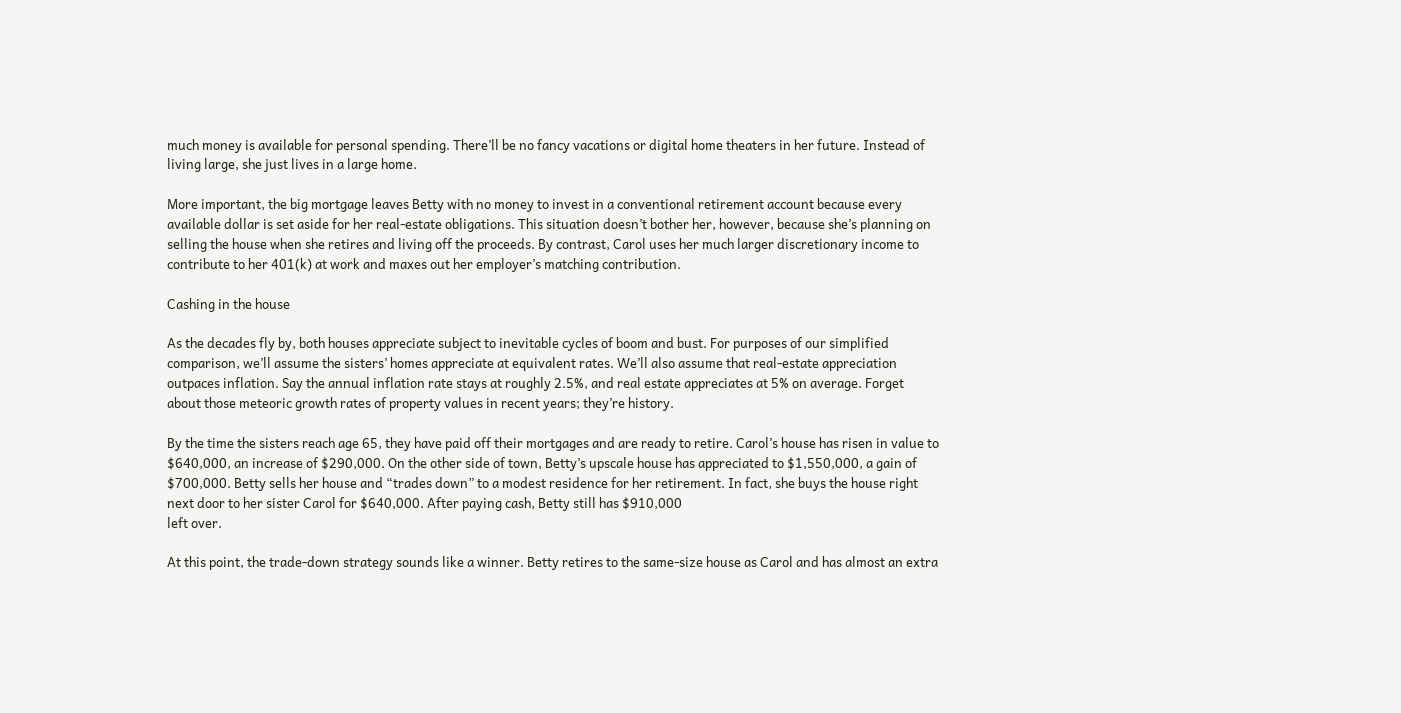much money is available for personal spending. There’ll be no fancy vacations or digital home theaters in her future. Instead of living large, she just lives in a large home.

More important, the big mortgage leaves Betty with no money to invest in a conventional retirement account because every available dollar is set aside for her real-estate obligations. This situation doesn’t bother her, however, because she’s planning on selling the house when she retires and living off the proceeds. By contrast, Carol uses her much larger discretionary income to contribute to her 401(k) at work and maxes out her employer’s matching contribution.

Cashing in the house

As the decades fly by, both houses appreciate subject to inevitable cycles of boom and bust. For purposes of our simplified comparison, we’ll assume the sisters’ homes appreciate at equivalent rates. We’ll also assume that real-estate appreciation outpaces inflation. Say the annual inflation rate stays at roughly 2.5%, and real estate appreciates at 5% on average. Forget about those meteoric growth rates of property values in recent years; they’re history.

By the time the sisters reach age 65, they have paid off their mortgages and are ready to retire. Carol’s house has risen in value to $640,000, an increase of $290,000. On the other side of town, Betty’s upscale house has appreciated to $1,550,000, a gain of $700,000. Betty sells her house and “trades down” to a modest residence for her retirement. In fact, she buys the house right next door to her sister Carol for $640,000. After paying cash, Betty still has $910,000
left over.

At this point, the trade-down strategy sounds like a winner. Betty retires to the same-size house as Carol and has almost an extra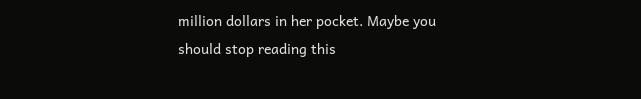million dollars in her pocket. Maybe you should stop reading this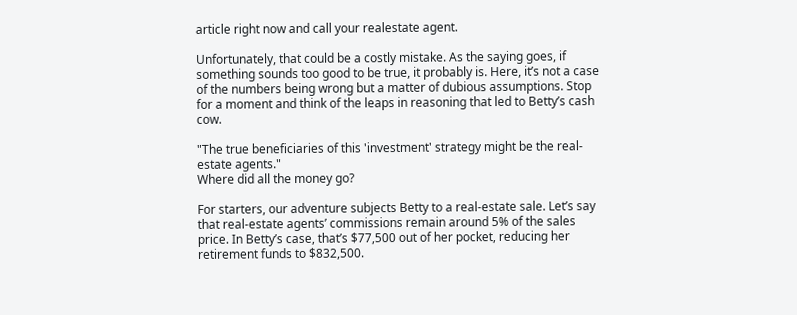article right now and call your realestate agent.

Unfortunately, that could be a costly mistake. As the saying goes, if something sounds too good to be true, it probably is. Here, it’s not a case of the numbers being wrong but a matter of dubious assumptions. Stop for a moment and think of the leaps in reasoning that led to Betty’s cash cow.

"The true beneficiaries of this 'investment' strategy might be the real-estate agents."
Where did all the money go?

For starters, our adventure subjects Betty to a real-estate sale. Let’s say that real-estate agents’ commissions remain around 5% of the sales price. In Betty’s case, that’s $77,500 out of her pocket, reducing her retirement funds to $832,500.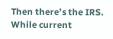Then there’s the IRS. While current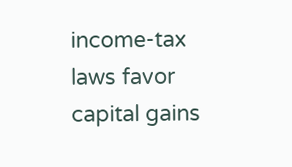income-tax laws favor capital gains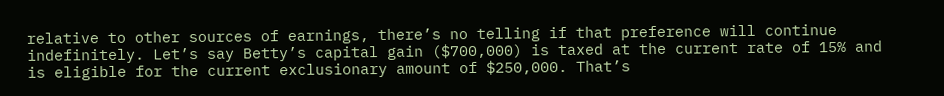relative to other sources of earnings, there’s no telling if that preference will continue indefinitely. Let’s say Betty’s capital gain ($700,000) is taxed at the current rate of 15% and is eligible for the current exclusionary amount of $250,000. That’s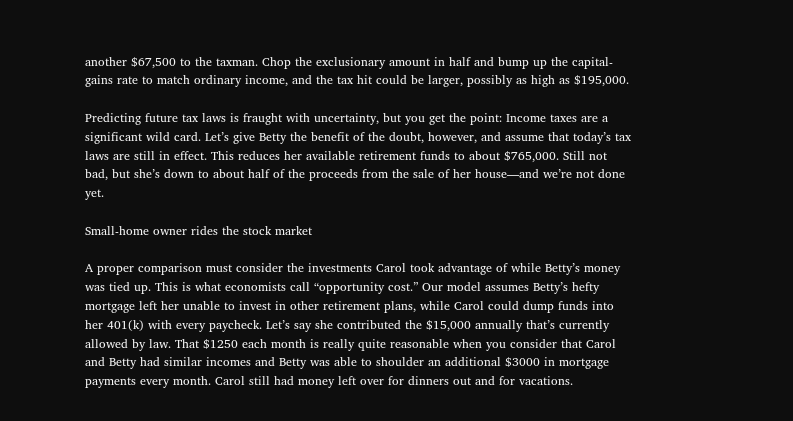another $67,500 to the taxman. Chop the exclusionary amount in half and bump up the capital-gains rate to match ordinary income, and the tax hit could be larger, possibly as high as $195,000.

Predicting future tax laws is fraught with uncertainty, but you get the point: Income taxes are a significant wild card. Let’s give Betty the benefit of the doubt, however, and assume that today’s tax laws are still in effect. This reduces her available retirement funds to about $765,000. Still not bad, but she’s down to about half of the proceeds from the sale of her house—and we’re not done yet.

Small-home owner rides the stock market

A proper comparison must consider the investments Carol took advantage of while Betty’s money was tied up. This is what economists call “opportunity cost.” Our model assumes Betty’s hefty mortgage left her unable to invest in other retirement plans, while Carol could dump funds into her 401(k) with every paycheck. Let’s say she contributed the $15,000 annually that’s currently allowed by law. That $1250 each month is really quite reasonable when you consider that Carol and Betty had similar incomes and Betty was able to shoulder an additional $3000 in mortgage payments every month. Carol still had money left over for dinners out and for vacations.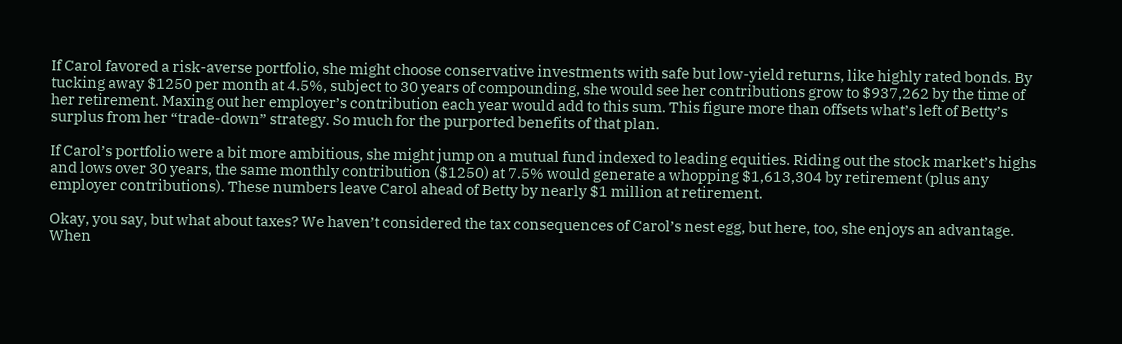If Carol favored a risk-averse portfolio, she might choose conservative investments with safe but low-yield returns, like highly rated bonds. By tucking away $1250 per month at 4.5%, subject to 30 years of compounding, she would see her contributions grow to $937,262 by the time of her retirement. Maxing out her employer’s contribution each year would add to this sum. This figure more than offsets what’s left of Betty’s surplus from her “trade-down” strategy. So much for the purported benefits of that plan.

If Carol’s portfolio were a bit more ambitious, she might jump on a mutual fund indexed to leading equities. Riding out the stock market’s highs and lows over 30 years, the same monthly contribution ($1250) at 7.5% would generate a whopping $1,613,304 by retirement (plus any employer contributions). These numbers leave Carol ahead of Betty by nearly $1 million at retirement.

Okay, you say, but what about taxes? We haven’t considered the tax consequences of Carol’s nest egg, but here, too, she enjoys an advantage. When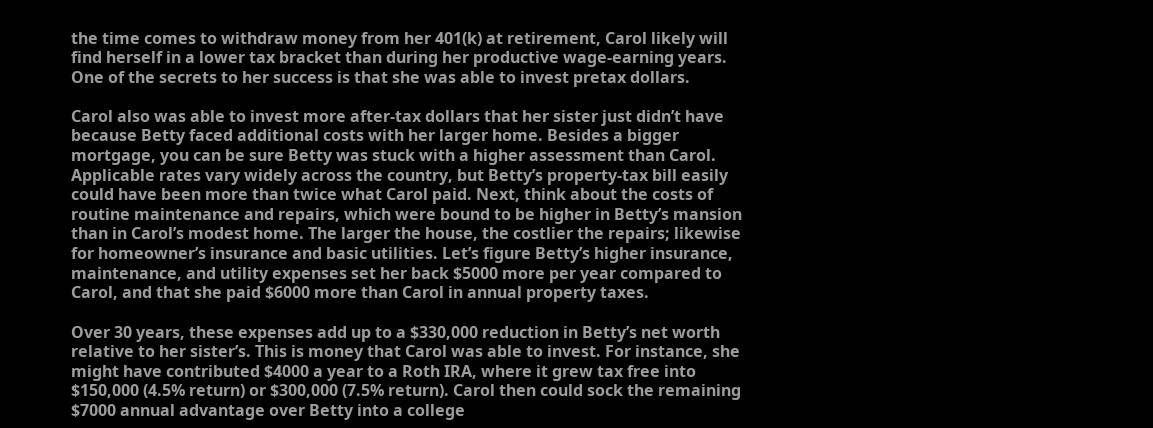the time comes to withdraw money from her 401(k) at retirement, Carol likely will find herself in a lower tax bracket than during her productive wage-earning years. One of the secrets to her success is that she was able to invest pretax dollars.

Carol also was able to invest more after-tax dollars that her sister just didn’t have because Betty faced additional costs with her larger home. Besides a bigger mortgage, you can be sure Betty was stuck with a higher assessment than Carol. Applicable rates vary widely across the country, but Betty’s property-tax bill easily could have been more than twice what Carol paid. Next, think about the costs of routine maintenance and repairs, which were bound to be higher in Betty’s mansion than in Carol’s modest home. The larger the house, the costlier the repairs; likewise for homeowner’s insurance and basic utilities. Let’s figure Betty’s higher insurance, maintenance, and utility expenses set her back $5000 more per year compared to Carol, and that she paid $6000 more than Carol in annual property taxes.

Over 30 years, these expenses add up to a $330,000 reduction in Betty’s net worth relative to her sister’s. This is money that Carol was able to invest. For instance, she might have contributed $4000 a year to a Roth IRA, where it grew tax free into $150,000 (4.5% return) or $300,000 (7.5% return). Carol then could sock the remaining $7000 annual advantage over Betty into a college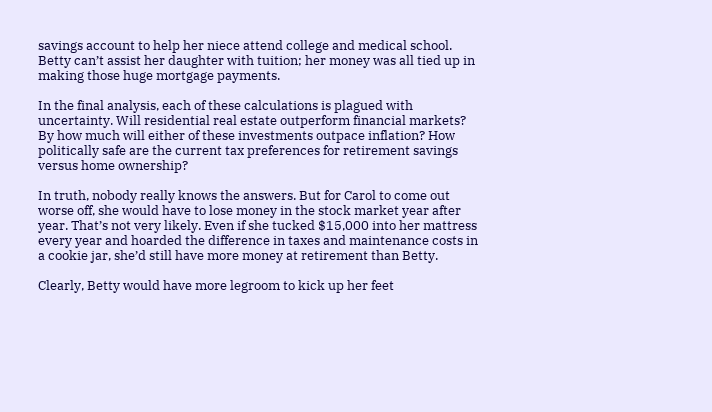savings account to help her niece attend college and medical school. Betty can’t assist her daughter with tuition; her money was all tied up in making those huge mortgage payments.

In the final analysis, each of these calculations is plagued with uncertainty. Will residential real estate outperform financial markets? By how much will either of these investments outpace inflation? How politically safe are the current tax preferences for retirement savings versus home ownership?

In truth, nobody really knows the answers. But for Carol to come out worse off, she would have to lose money in the stock market year after year. That’s not very likely. Even if she tucked $15,000 into her mattress every year and hoarded the difference in taxes and maintenance costs in a cookie jar, she’d still have more money at retirement than Betty.

Clearly, Betty would have more legroom to kick up her feet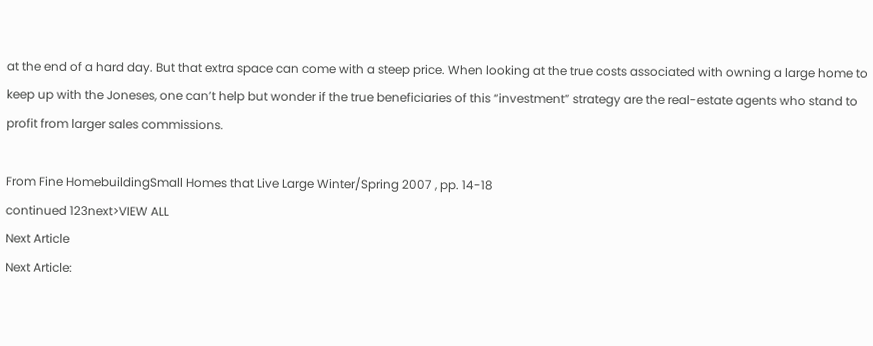at the end of a hard day. But that extra space can come with a steep price. When looking at the true costs associated with owning a large home to keep up with the Joneses, one can’t help but wonder if the true beneficiaries of this “investment” strategy are the real-estate agents who stand to profit from larger sales commissions.

From Fine HomebuildingSmall Homes that Live Large Winter/Spring 2007 , pp. 14-18
continued 123next>VIEW ALL
Next Article
Next Article: